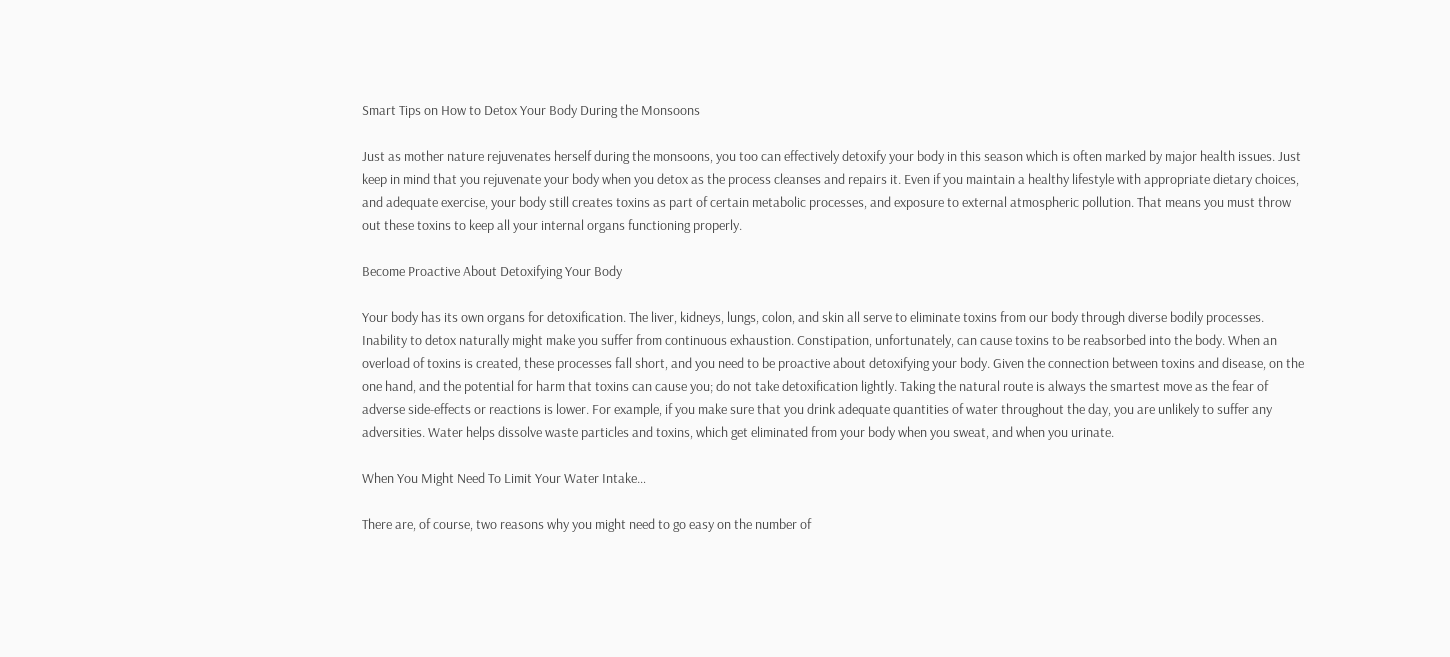Smart Tips on How to Detox Your Body During the Monsoons

Just as mother nature rejuvenates herself during the monsoons, you too can effectively detoxify your body in this season which is often marked by major health issues. Just keep in mind that you rejuvenate your body when you detox as the process cleanses and repairs it. Even if you maintain a healthy lifestyle with appropriate dietary choices, and adequate exercise, your body still creates toxins as part of certain metabolic processes, and exposure to external atmospheric pollution. That means you must throw out these toxins to keep all your internal organs functioning properly.

Become Proactive About Detoxifying Your Body

Your body has its own organs for detoxification. The liver, kidneys, lungs, colon, and skin all serve to eliminate toxins from our body through diverse bodily processes. Inability to detox naturally might make you suffer from continuous exhaustion. Constipation, unfortunately, can cause toxins to be reabsorbed into the body. When an overload of toxins is created, these processes fall short, and you need to be proactive about detoxifying your body. Given the connection between toxins and disease, on the one hand, and the potential for harm that toxins can cause you; do not take detoxification lightly. Taking the natural route is always the smartest move as the fear of adverse side-effects or reactions is lower. For example, if you make sure that you drink adequate quantities of water throughout the day, you are unlikely to suffer any adversities. Water helps dissolve waste particles and toxins, which get eliminated from your body when you sweat, and when you urinate.

When You Might Need To Limit Your Water Intake…

There are, of course, two reasons why you might need to go easy on the number of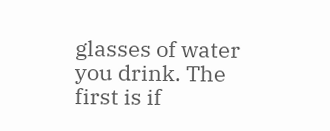glasses of water you drink. The first is if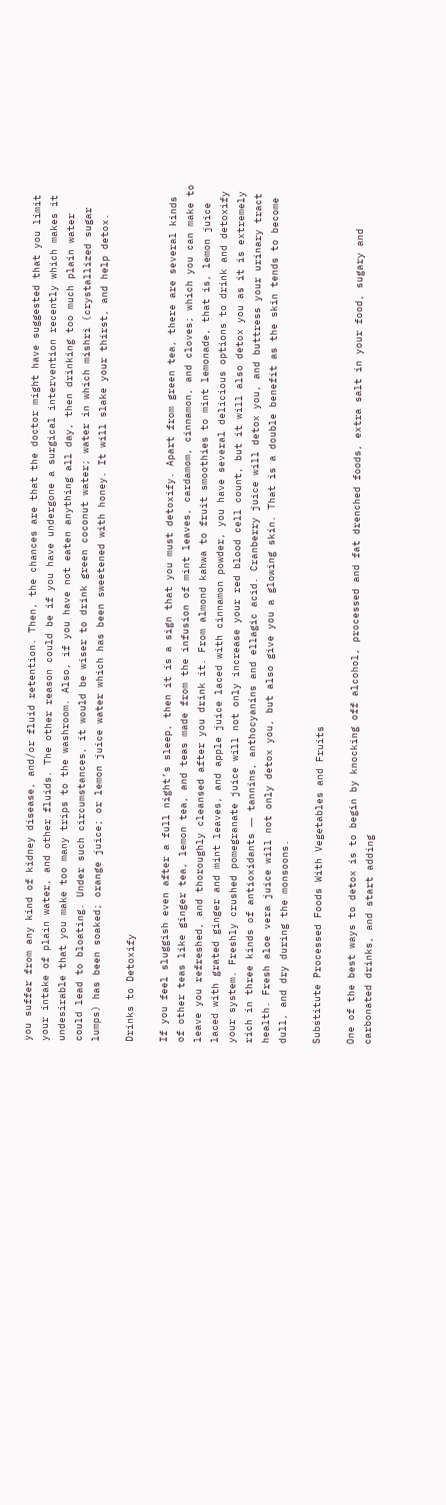you suffer from any kind of kidney disease, and/or fluid retention. Then, the chances are that the doctor might have suggested that you limit your intake of plain water, and other fluids. The other reason could be if you have undergone a surgical intervention recently which makes it undesirable that you make too many trips to the washroom. Also, if you have not eaten anything all day, then drinking too much plain water could lead to bloating. Under such circumstances, it would be wiser to drink green coconut water; water in which mishri (crystallized sugar lumps) has been soaked; orange juice; or lemon juice water which has been sweetened with honey. It will slake your thirst, and help detox.

Drinks to Detoxify

If you feel sluggish even after a full night’s sleep, then it is a sign that you must detoxify. Apart from green tea, there are several kinds of other teas like ginger tea, lemon tea, and teas made from the infusion of mint leaves, cardamom, cinnamon, and cloves; which you can make to leave you refreshed, and thoroughly cleansed after you drink it. From almond kahwa to fruit smoothies to mint lemonade, that is, lemon juice laced with grated ginger and mint leaves, and apple juice laced with cinnamon powder, you have several delicious options to drink and detoxify your system. Freshly crushed pomegranate juice will not only increase your red blood cell count, but it will also detox you as it is extremely rich in three kinds of antioxidants ― tannins, anthocyanins and ellagic acid. Cranberry juice will detox you, and buttress your urinary tract health. Fresh aloe vera juice will not only detox you, but also give you a glowing skin. That is a double benefit as the skin tends to become dull, and dry during the monsoons.

Substitute Processed Foods With Vegetables and Fruits

One of the best ways to detox is to begin by knocking off alcohol, processed and fat drenched foods, extra salt in your food, sugary and carbonated drinks, and start adding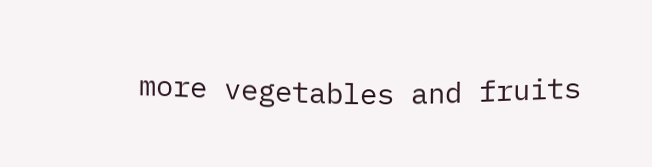more vegetables and fruits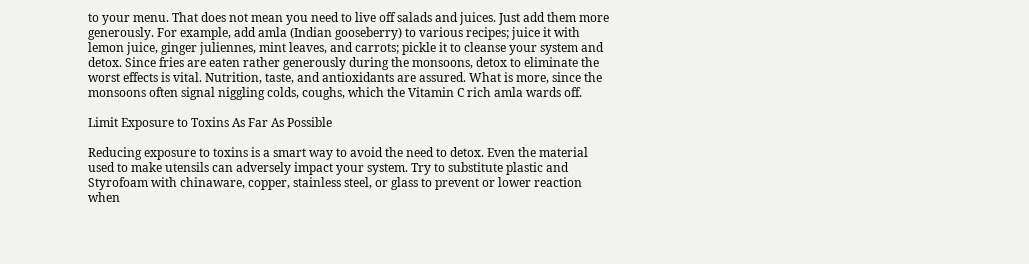to your menu. That does not mean you need to live off salads and juices. Just add them more generously. For example, add amla (Indian gooseberry) to various recipes; juice it with lemon juice, ginger juliennes, mint leaves, and carrots; pickle it to cleanse your system and detox. Since fries are eaten rather generously during the monsoons, detox to eliminate the worst effects is vital. Nutrition, taste, and antioxidants are assured. What is more, since the monsoons often signal niggling colds, coughs, which the Vitamin C rich amla wards off.

Limit Exposure to Toxins As Far As Possible

Reducing exposure to toxins is a smart way to avoid the need to detox. Even the material used to make utensils can adversely impact your system. Try to substitute plastic and Styrofoam with chinaware, copper, stainless steel, or glass to prevent or lower reaction when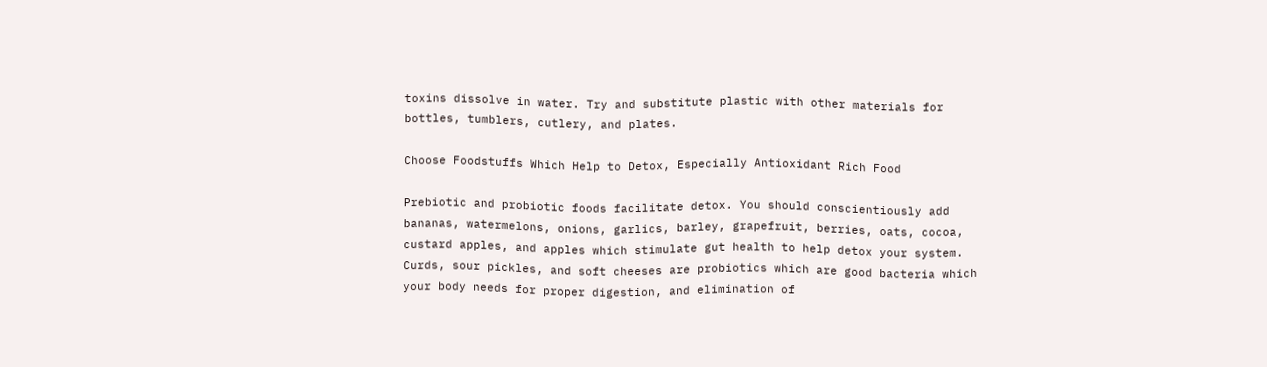toxins dissolve in water. Try and substitute plastic with other materials for bottles, tumblers, cutlery, and plates.

Choose Foodstuffs Which Help to Detox, Especially Antioxidant Rich Food

Prebiotic and probiotic foods facilitate detox. You should conscientiously add bananas, watermelons, onions, garlics, barley, grapefruit, berries, oats, cocoa, custard apples, and apples which stimulate gut health to help detox your system. Curds, sour pickles, and soft cheeses are probiotics which are good bacteria which your body needs for proper digestion, and elimination of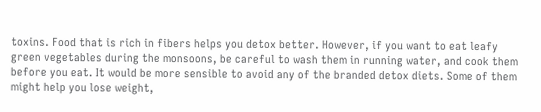toxins. Food that is rich in fibers helps you detox better. However, if you want to eat leafy green vegetables during the monsoons, be careful to wash them in running water, and cook them before you eat. It would be more sensible to avoid any of the branded detox diets. Some of them might help you lose weight,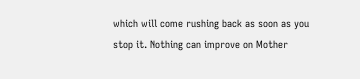which will come rushing back as soon as you stop it. Nothing can improve on Mother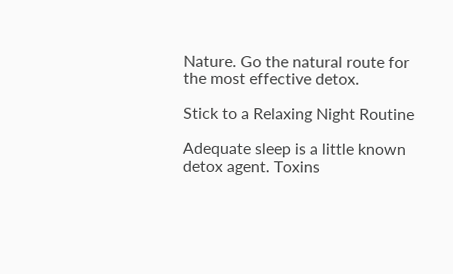Nature. Go the natural route for the most effective detox.

Stick to a Relaxing Night Routine

Adequate sleep is a little known detox agent. Toxins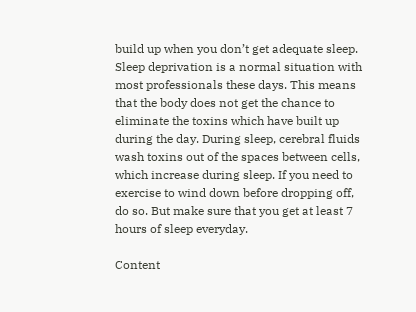build up when you don’t get adequate sleep. Sleep deprivation is a normal situation with most professionals these days. This means that the body does not get the chance to eliminate the toxins which have built up during the day. During sleep, cerebral fluids wash toxins out of the spaces between cells, which increase during sleep. If you need to exercise to wind down before dropping off, do so. But make sure that you get at least 7 hours of sleep everyday.

Content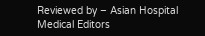Reviewed by – Asian Hospital Medical Editors